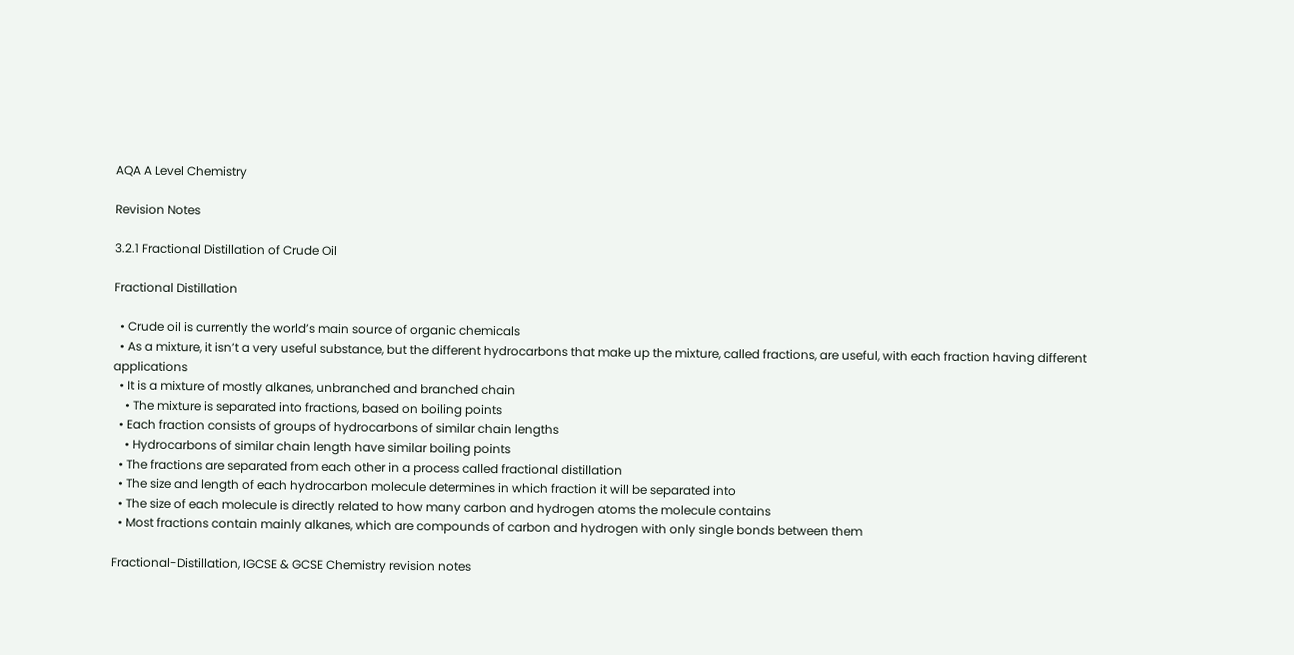AQA A Level Chemistry

Revision Notes

3.2.1 Fractional Distillation of Crude Oil

Fractional Distillation

  • Crude oil is currently the world’s main source of organic chemicals
  • As a mixture, it isn’t a very useful substance, but the different hydrocarbons that make up the mixture, called fractions, are useful, with each fraction having different applications
  • It is a mixture of mostly alkanes, unbranched and branched chain
    • The mixture is separated into fractions, based on boiling points
  • Each fraction consists of groups of hydrocarbons of similar chain lengths
    • Hydrocarbons of similar chain length have similar boiling points
  • The fractions are separated from each other in a process called fractional distillation
  • The size and length of each hydrocarbon molecule determines in which fraction it will be separated into
  • The size of each molecule is directly related to how many carbon and hydrogen atoms the molecule contains
  • Most fractions contain mainly alkanes, which are compounds of carbon and hydrogen with only single bonds between them

Fractional-Distillation, IGCSE & GCSE Chemistry revision notes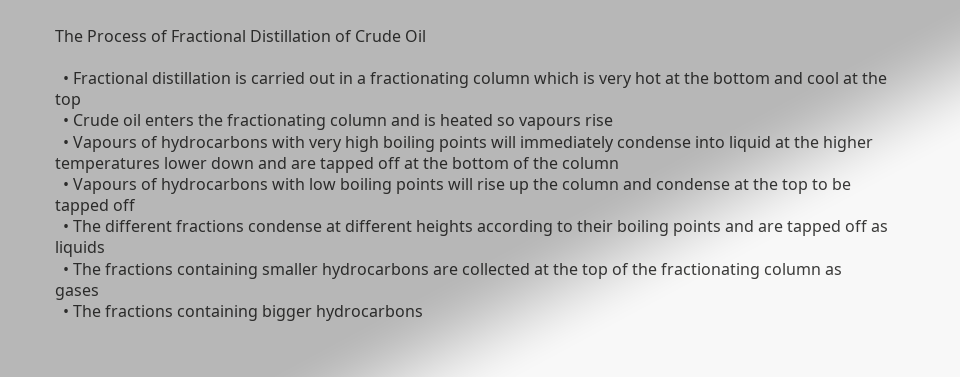The Process of Fractional Distillation of Crude Oil

  • Fractional distillation is carried out in a fractionating column which is very hot at the bottom and cool at the top
  • Crude oil enters the fractionating column and is heated so vapours rise
  • Vapours of hydrocarbons with very high boiling points will immediately condense into liquid at the higher temperatures lower down and are tapped off at the bottom of the column
  • Vapours of hydrocarbons with low boiling points will rise up the column and condense at the top to be tapped off
  • The different fractions condense at different heights according to their boiling points and are tapped off as liquids
  • The fractions containing smaller hydrocarbons are collected at the top of the fractionating column as gases
  • The fractions containing bigger hydrocarbons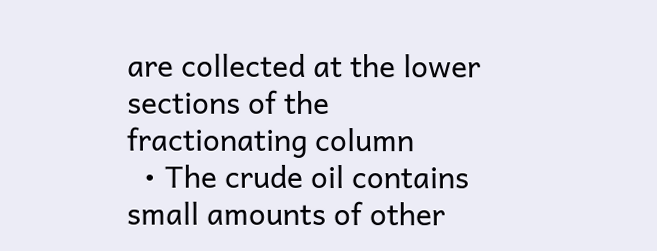are collected at the lower sections of the fractionating column
  • The crude oil contains small amounts of other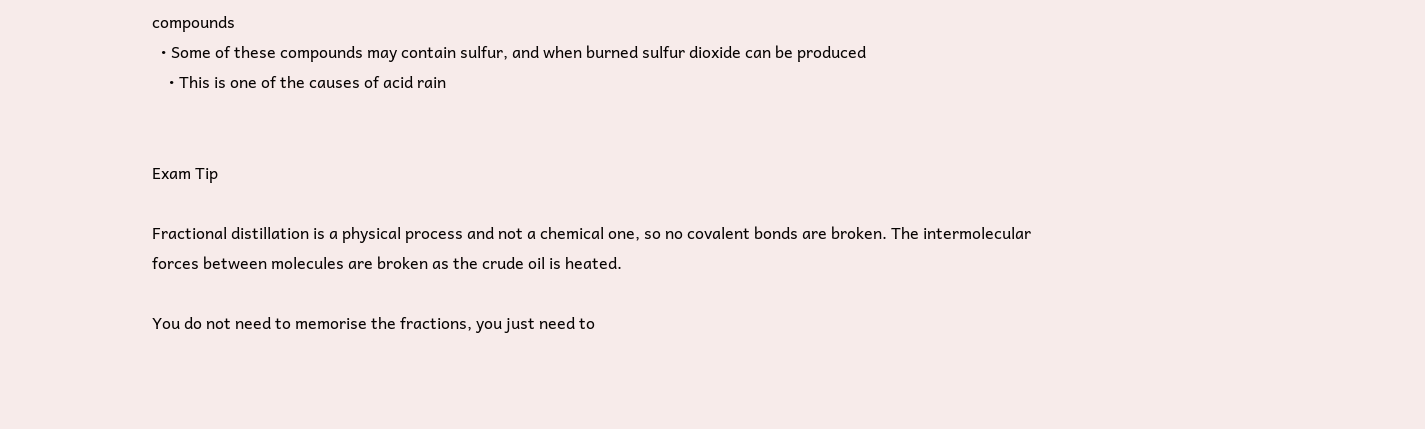compounds
  • Some of these compounds may contain sulfur, and when burned sulfur dioxide can be produced
    • This is one of the causes of acid rain


Exam Tip

Fractional distillation is a physical process and not a chemical one, so no covalent bonds are broken. The intermolecular forces between molecules are broken as the crude oil is heated.

You do not need to memorise the fractions, you just need to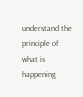understand the principle of what is happening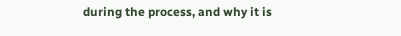during the process, and why it is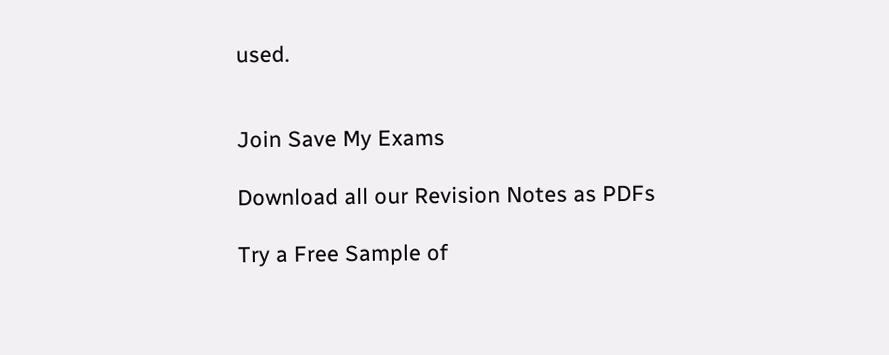used.


Join Save My Exams

Download all our Revision Notes as PDFs

Try a Free Sample of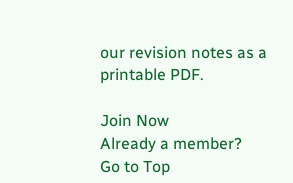our revision notes as a printable PDF.

Join Now
Already a member?
Go to Top